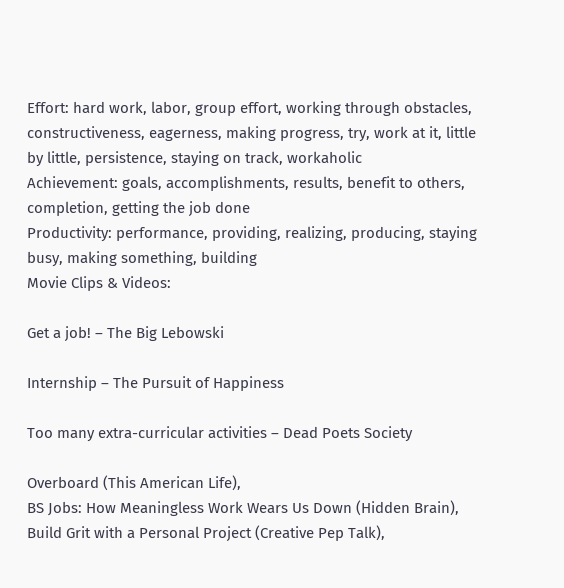Effort: hard work, labor, group effort, working through obstacles, constructiveness, eagerness, making progress, try, work at it, little by little, persistence, staying on track, workaholic
Achievement: goals, accomplishments, results, benefit to others,  completion, getting the job done
Productivity: performance, providing, realizing, producing, staying busy, making something, building
Movie Clips & Videos:

Get a job! – The Big Lebowski

Internship – The Pursuit of Happiness

Too many extra-curricular activities – Dead Poets Society

Overboard (This American Life),
BS Jobs: How Meaningless Work Wears Us Down (Hidden Brain),
Build Grit with a Personal Project (Creative Pep Talk),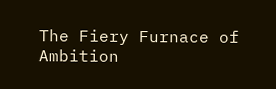The Fiery Furnace of Ambition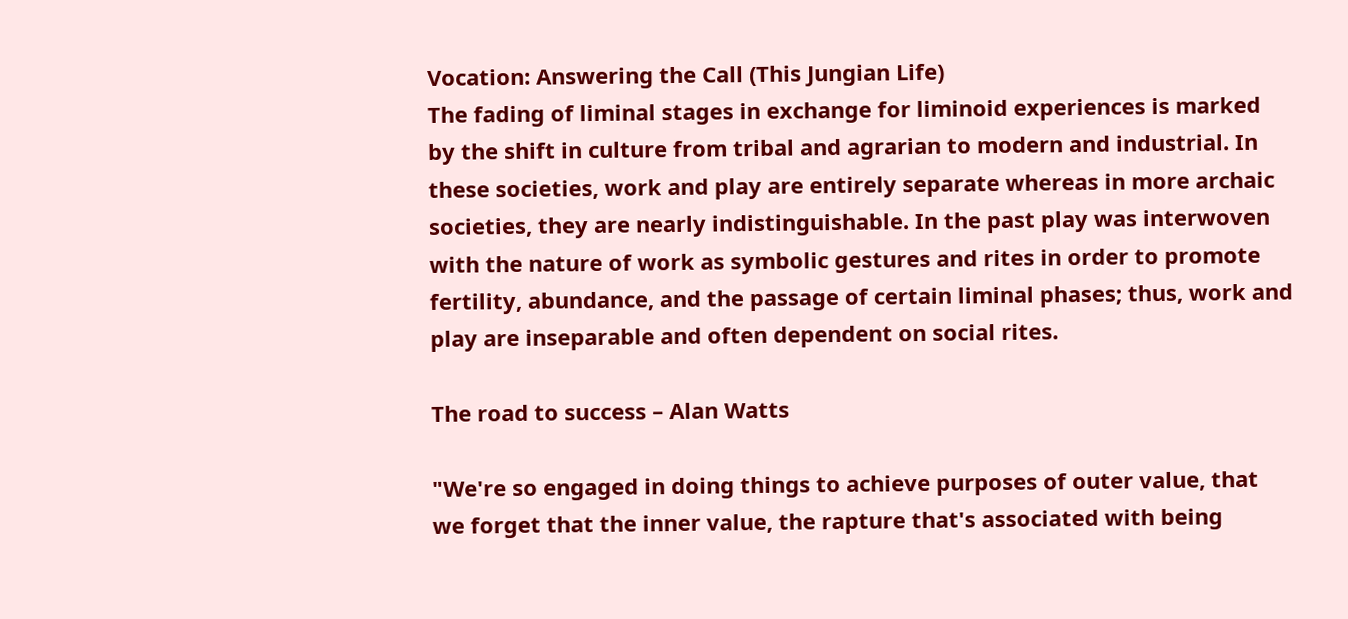Vocation: Answering the Call (This Jungian Life)
The fading of liminal stages in exchange for liminoid experiences is marked by the shift in culture from tribal and agrarian to modern and industrial. In these societies, work and play are entirely separate whereas in more archaic societies, they are nearly indistinguishable. In the past play was interwoven with the nature of work as symbolic gestures and rites in order to promote fertility, abundance, and the passage of certain liminal phases; thus, work and play are inseparable and often dependent on social rites.

The road to success – Alan Watts

"We're so engaged in doing things to achieve purposes of outer value, that we forget that the inner value, the rapture that's associated with being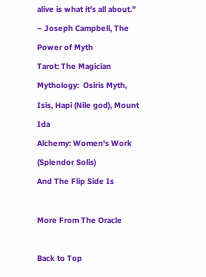alive is what it's all about."
– Joseph Campbell, The Power of Myth
Tarot: The Magician
Mythology:  Osiris Myth, Isis, Hapi (Nile god), Mount Ida
Alchemy: Women's Work (Splendor Solis)
And The Flip Side Is

More From The Oracle

Back to Top